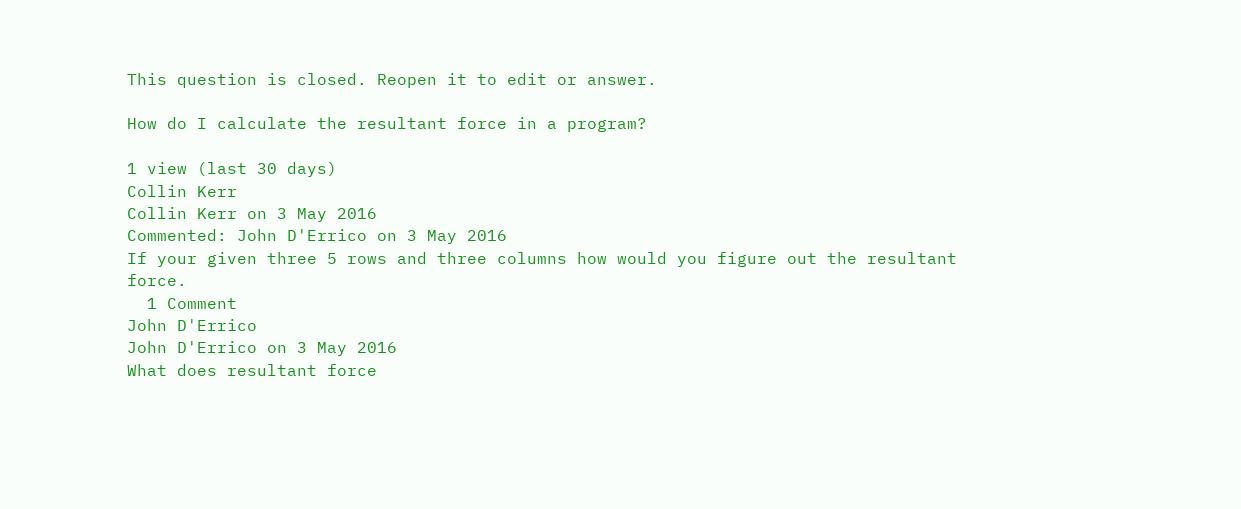This question is closed. Reopen it to edit or answer.

How do I calculate the resultant force in a program?

1 view (last 30 days)
Collin Kerr
Collin Kerr on 3 May 2016
Commented: John D'Errico on 3 May 2016
If your given three 5 rows and three columns how would you figure out the resultant force.
  1 Comment
John D'Errico
John D'Errico on 3 May 2016
What does resultant force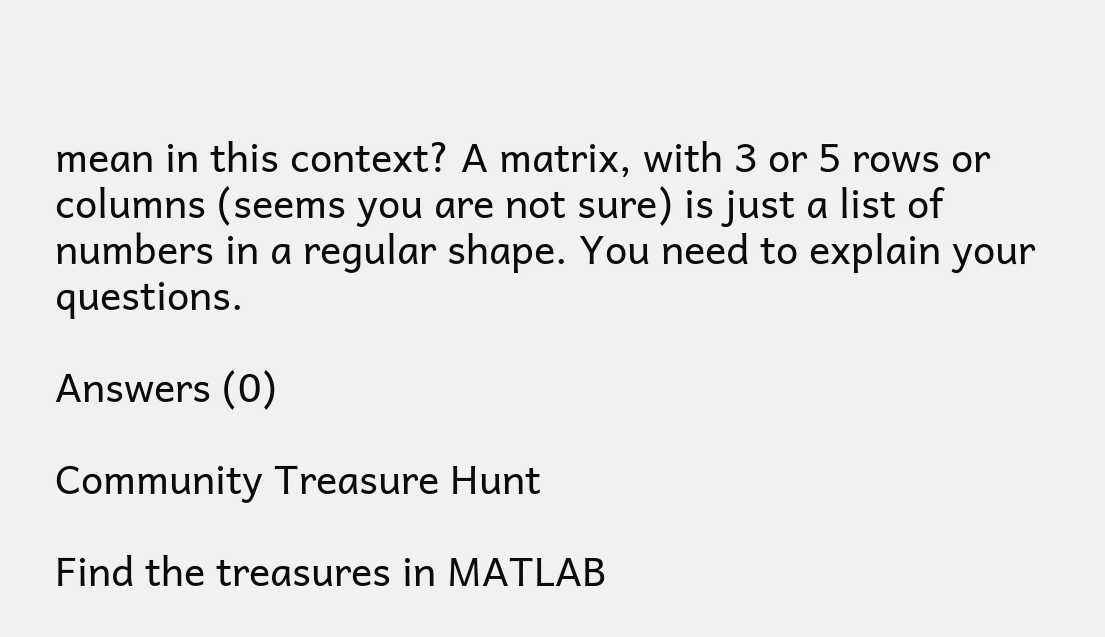mean in this context? A matrix, with 3 or 5 rows or columns (seems you are not sure) is just a list of numbers in a regular shape. You need to explain your questions.

Answers (0)

Community Treasure Hunt

Find the treasures in MATLAB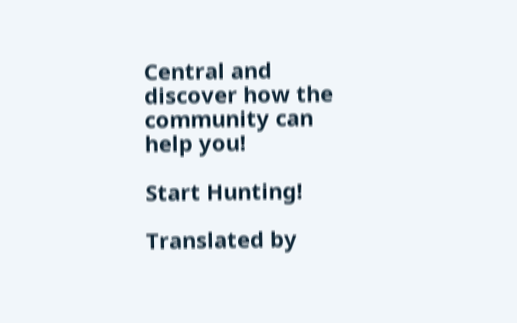Central and discover how the community can help you!

Start Hunting!

Translated by